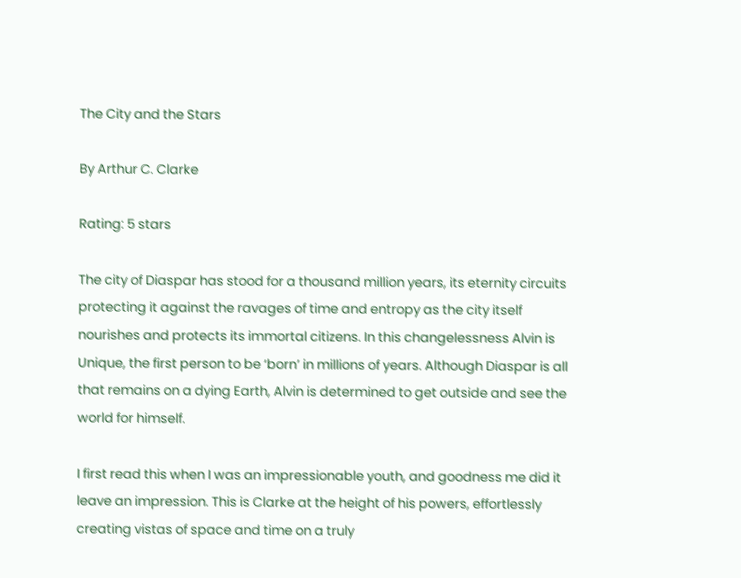The City and the Stars

By Arthur C. Clarke

Rating: 5 stars

The city of Diaspar has stood for a thousand million years, its eternity circuits protecting it against the ravages of time and entropy as the city itself nourishes and protects its immortal citizens. In this changelessness Alvin is Unique, the first person to be ‘born’ in millions of years. Although Diaspar is all that remains on a dying Earth, Alvin is determined to get outside and see the world for himself.

I first read this when I was an impressionable youth, and goodness me did it leave an impression. This is Clarke at the height of his powers, effortlessly creating vistas of space and time on a truly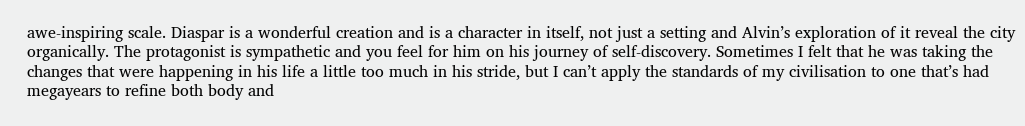awe-inspiring scale. Diaspar is a wonderful creation and is a character in itself, not just a setting and Alvin’s exploration of it reveal the city organically. The protagonist is sympathetic and you feel for him on his journey of self-discovery. Sometimes I felt that he was taking the changes that were happening in his life a little too much in his stride, but I can’t apply the standards of my civilisation to one that’s had megayears to refine both body and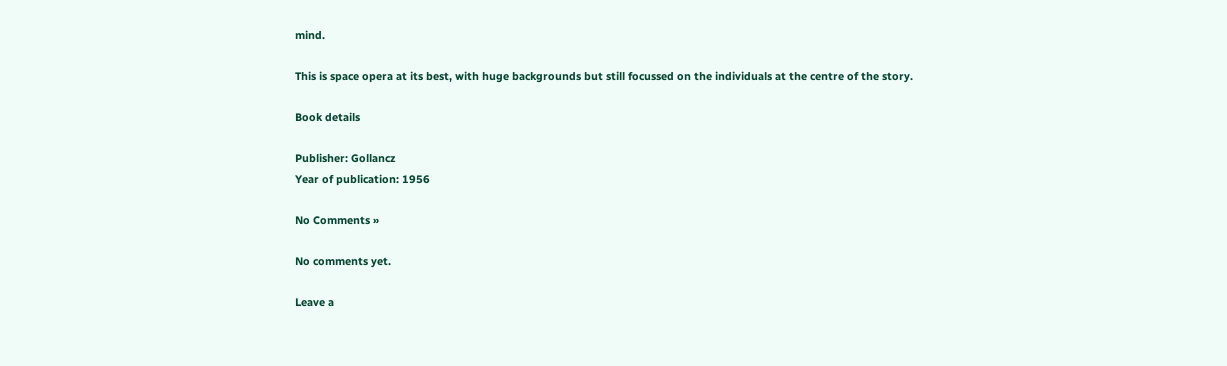mind.

This is space opera at its best, with huge backgrounds but still focussed on the individuals at the centre of the story.

Book details

Publisher: Gollancz
Year of publication: 1956

No Comments »

No comments yet.

Leave a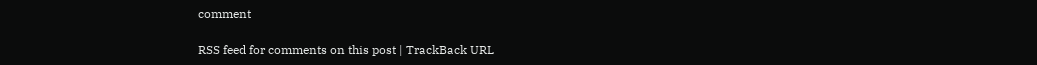comment

RSS feed for comments on this post | TrackBack URL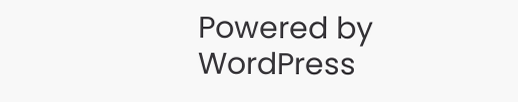Powered by WordPress